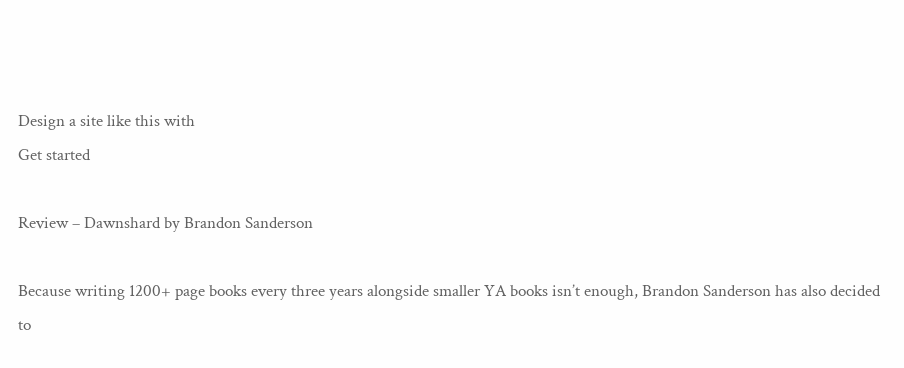Design a site like this with
Get started

Review – Dawnshard by Brandon Sanderson

Because writing 1200+ page books every three years alongside smaller YA books isn’t enough, Brandon Sanderson has also decided to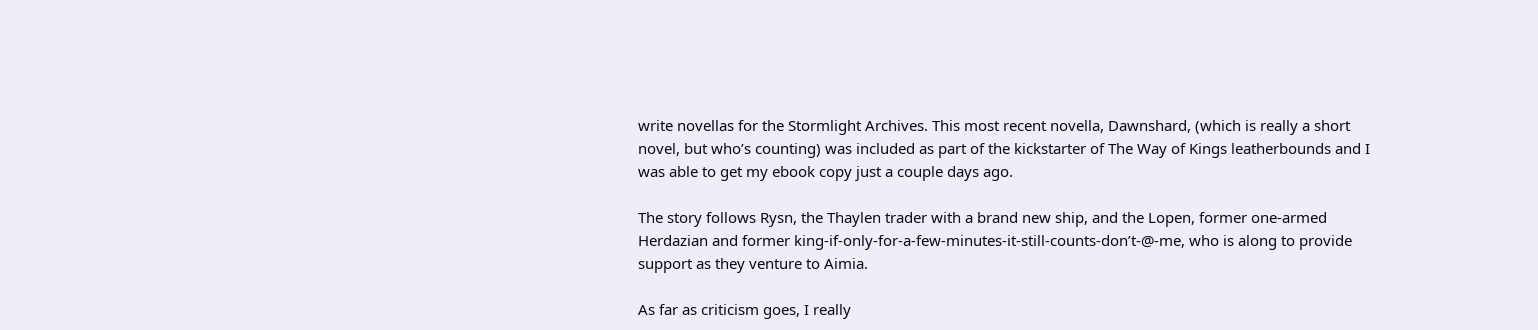write novellas for the Stormlight Archives. This most recent novella, Dawnshard, (which is really a short novel, but who’s counting) was included as part of the kickstarter of The Way of Kings leatherbounds and I was able to get my ebook copy just a couple days ago.

The story follows Rysn, the Thaylen trader with a brand new ship, and the Lopen, former one-armed Herdazian and former king-if-only-for-a-few-minutes-it-still-counts-don’t-@-me, who is along to provide support as they venture to Aimia.

As far as criticism goes, I really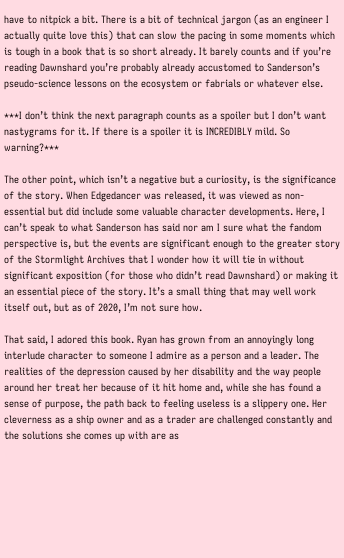have to nitpick a bit. There is a bit of technical jargon (as an engineer I actually quite love this) that can slow the pacing in some moments which is tough in a book that is so short already. It barely counts and if you’re reading Dawnshard you’re probably already accustomed to Sanderson’s pseudo-science lessons on the ecosystem or fabrials or whatever else.

***I don’t think the next paragraph counts as a spoiler but I don’t want nastygrams for it. If there is a spoiler it is INCREDIBLY mild. So warning?***

The other point, which isn’t a negative but a curiosity, is the significance of the story. When Edgedancer was released, it was viewed as non-essential but did include some valuable character developments. Here, I can’t speak to what Sanderson has said nor am I sure what the fandom perspective is, but the events are significant enough to the greater story of the Stormlight Archives that I wonder how it will tie in without significant exposition (for those who didn’t read Dawnshard) or making it an essential piece of the story. It’s a small thing that may well work itself out, but as of 2020, I’m not sure how.

That said, I adored this book. Ryan has grown from an annoyingly long interlude character to someone I admire as a person and a leader. The realities of the depression caused by her disability and the way people around her treat her because of it hit home and, while she has found a sense of purpose, the path back to feeling useless is a slippery one. Her cleverness as a ship owner and as a trader are challenged constantly and the solutions she comes up with are as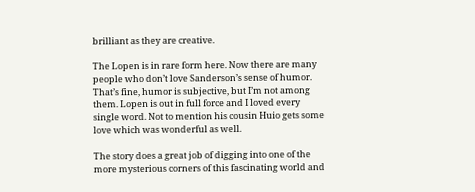brilliant as they are creative.

The Lopen is in rare form here. Now there are many people who don’t love Sanderson’s sense of humor. That’s fine, humor is subjective, but I’m not among them. Lopen is out in full force and I loved every single word. Not to mention his cousin Huio gets some love which was wonderful as well.

The story does a great job of digging into one of the more mysterious corners of this fascinating world and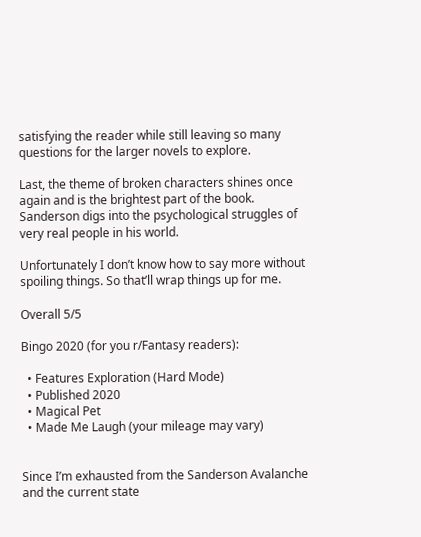satisfying the reader while still leaving so many questions for the larger novels to explore.

Last, the theme of broken characters shines once again and is the brightest part of the book. Sanderson digs into the psychological struggles of very real people in his world.

Unfortunately I don’t know how to say more without spoiling things. So that’ll wrap things up for me.

Overall 5/5

Bingo 2020 (for you r/Fantasy readers):

  • Features Exploration (Hard Mode)
  • Published 2020
  • Magical Pet
  • Made Me Laugh (your mileage may vary)


Since I’m exhausted from the Sanderson Avalanche and the current state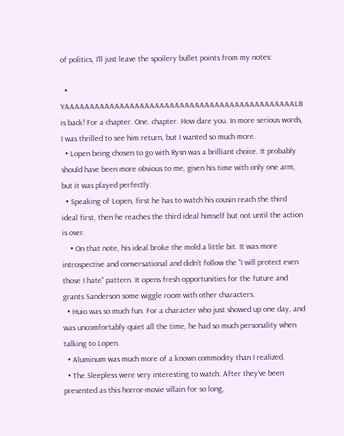of politics, I’ll just leave the spoilery bullet points from my notes:

  • YAAAAAAAAAAAAAAAAAAAAAAAAAAAAAAAAAAAAAAAAAAAAAALB is back! For a chapter. One. chapter. How dare you. In more serious words, I was thrilled to see him return, but I wanted so much more.
  • Lopen being chosen to go with Rysn was a brilliant choice. It probably should have been more obvious to me, given his time with only one arm, but it was played perfectly.
  • Speaking of Lopen, first he has to watch his cousin reach the third ideal first, then he reaches the third ideal himself but not until the action is over.
    • On that note, his ideal broke the mold a little bit. It was more introspective and conversational and didn’t follow the “I will protect even those I hate” pattern. It opens fresh opportunities for the future and grants Sanderson some wiggle room with other characters.
  • Huio was so much fun. For a character who just showed up one day, and was uncomfortably quiet all the time, he had so much personality when talking to Lopen.
  • Aluminum was much more of a known commodity than I realized.
  • The Sleepless were very interesting to watch. After they’ve been presented as this horror-movie villain for so long,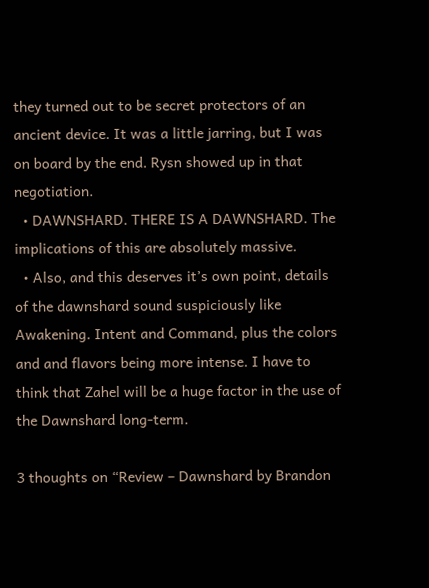they turned out to be secret protectors of an ancient device. It was a little jarring, but I was on board by the end. Rysn showed up in that negotiation.
  • DAWNSHARD. THERE IS A DAWNSHARD. The implications of this are absolutely massive.
  • Also, and this deserves it’s own point, details of the dawnshard sound suspiciously like Awakening. Intent and Command, plus the colors and and flavors being more intense. I have to think that Zahel will be a huge factor in the use of the Dawnshard long-term.

3 thoughts on “Review – Dawnshard by Brandon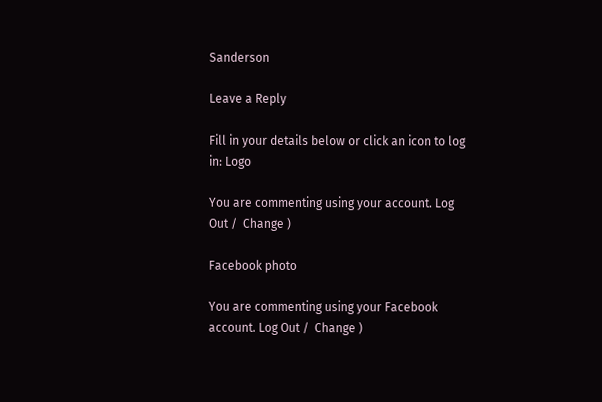Sanderson

Leave a Reply

Fill in your details below or click an icon to log in: Logo

You are commenting using your account. Log Out /  Change )

Facebook photo

You are commenting using your Facebook account. Log Out /  Change )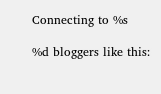Connecting to %s

%d bloggers like this: